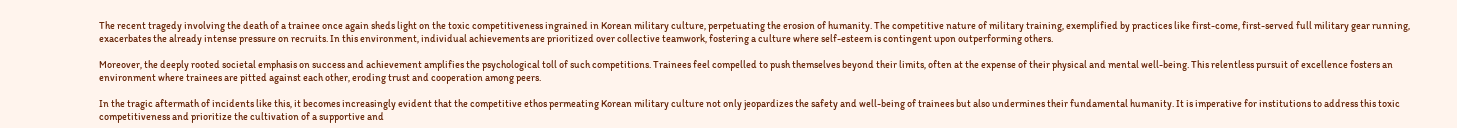The recent tragedy involving the death of a trainee once again sheds light on the toxic competitiveness ingrained in Korean military culture, perpetuating the erosion of humanity. The competitive nature of military training, exemplified by practices like first-come, first-served full military gear running, exacerbates the already intense pressure on recruits. In this environment, individual achievements are prioritized over collective teamwork, fostering a culture where self-esteem is contingent upon outperforming others.

Moreover, the deeply rooted societal emphasis on success and achievement amplifies the psychological toll of such competitions. Trainees feel compelled to push themselves beyond their limits, often at the expense of their physical and mental well-being. This relentless pursuit of excellence fosters an environment where trainees are pitted against each other, eroding trust and cooperation among peers.

In the tragic aftermath of incidents like this, it becomes increasingly evident that the competitive ethos permeating Korean military culture not only jeopardizes the safety and well-being of trainees but also undermines their fundamental humanity. It is imperative for institutions to address this toxic competitiveness and prioritize the cultivation of a supportive and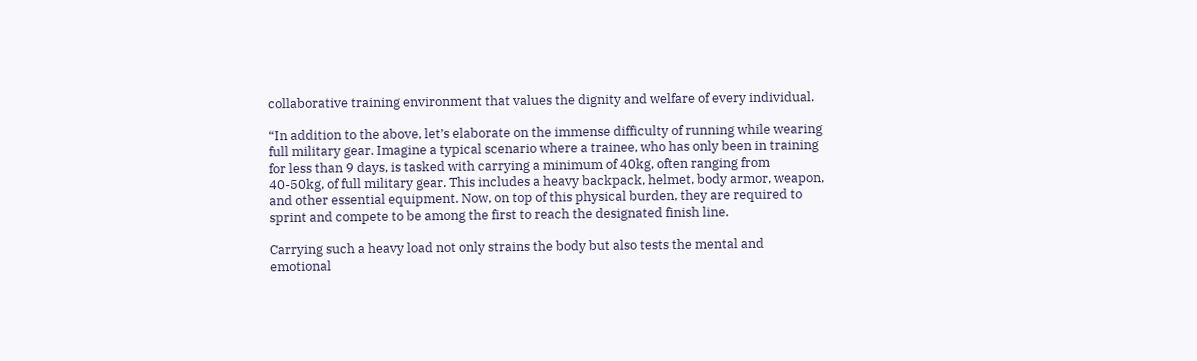collaborative training environment that values the dignity and welfare of every individual.

“In addition to the above, let’s elaborate on the immense difficulty of running while wearing full military gear. Imagine a typical scenario where a trainee, who has only been in training for less than 9 days, is tasked with carrying a minimum of 40kg, often ranging from 40-50kg, of full military gear. This includes a heavy backpack, helmet, body armor, weapon, and other essential equipment. Now, on top of this physical burden, they are required to sprint and compete to be among the first to reach the designated finish line.

Carrying such a heavy load not only strains the body but also tests the mental and emotional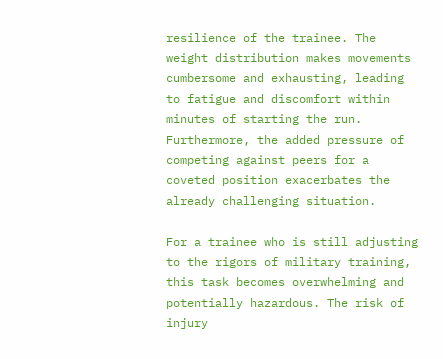resilience of the trainee. The weight distribution makes movements cumbersome and exhausting, leading to fatigue and discomfort within minutes of starting the run. Furthermore, the added pressure of competing against peers for a coveted position exacerbates the already challenging situation.

For a trainee who is still adjusting to the rigors of military training, this task becomes overwhelming and potentially hazardous. The risk of injury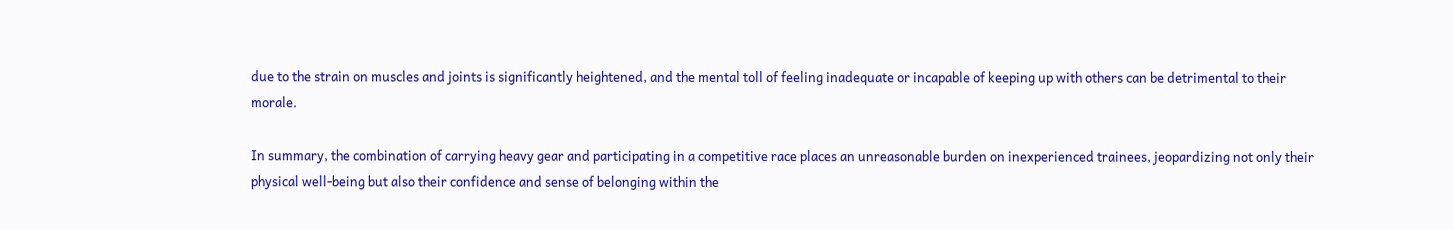due to the strain on muscles and joints is significantly heightened, and the mental toll of feeling inadequate or incapable of keeping up with others can be detrimental to their morale.

In summary, the combination of carrying heavy gear and participating in a competitive race places an unreasonable burden on inexperienced trainees, jeopardizing not only their physical well-being but also their confidence and sense of belonging within the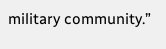military community.”